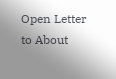Open Letter to About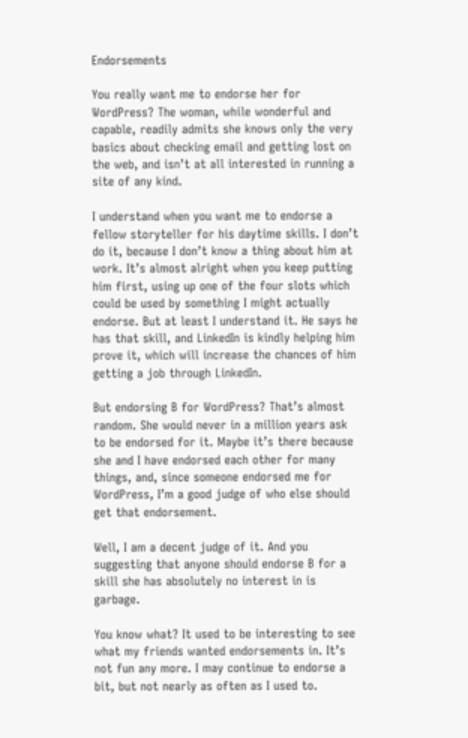Endorsements

You really want me to endorse her for WordPress? The woman, while wonderful and capable, readily admits she knows only the very basics about checking email and getting lost on the web, and isn’t at all interested in running a site of any kind.

I understand when you want me to endorse a fellow storyteller for his daytime skills. I don’t do it, because I don’t know a thing about him at work. It’s almost alright when you keep putting him first, using up one of the four slots which could be used by something I might actually endorse. But at least I understand it. He says he has that skill, and LinkedIn is kindly helping him prove it, which will increase the chances of him getting a job through LinkedIn.

But endorsing B for WordPress? That’s almost random. She would never in a million years ask to be endorsed for it. Maybe it’s there because she and I have endorsed each other for many things, and, since someone endorsed me for WordPress, I’m a good judge of who else should get that endorsement.

Well, I am a decent judge of it. And you suggesting that anyone should endorse B for a skill she has absolutely no interest in is garbage.

You know what? It used to be interesting to see what my friends wanted endorsements in. It’s not fun any more. I may continue to endorse a bit, but not nearly as often as I used to.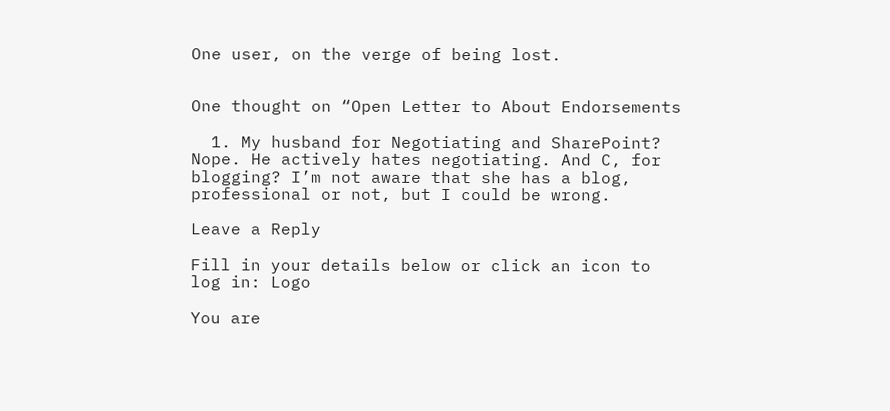One user, on the verge of being lost.


One thought on “Open Letter to About Endorsements

  1. My husband for Negotiating and SharePoint? Nope. He actively hates negotiating. And C, for blogging? I’m not aware that she has a blog, professional or not, but I could be wrong.

Leave a Reply

Fill in your details below or click an icon to log in: Logo

You are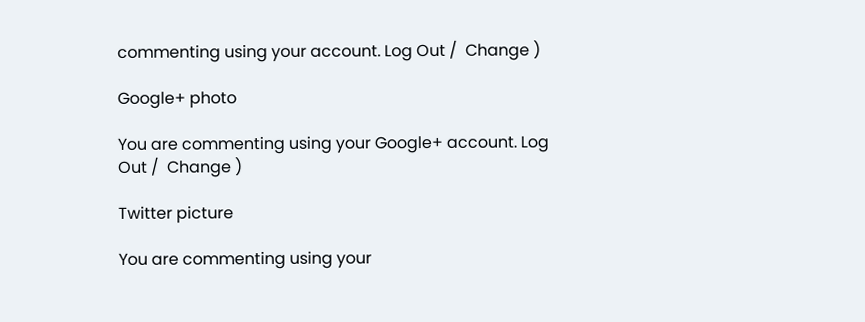commenting using your account. Log Out /  Change )

Google+ photo

You are commenting using your Google+ account. Log Out /  Change )

Twitter picture

You are commenting using your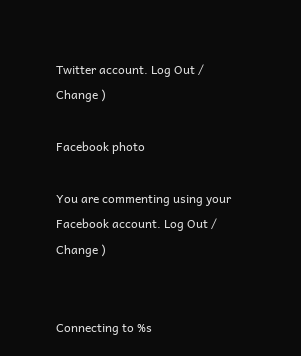Twitter account. Log Out /  Change )

Facebook photo

You are commenting using your Facebook account. Log Out /  Change )


Connecting to %s